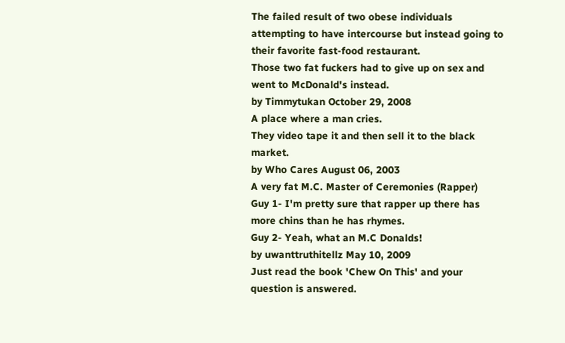The failed result of two obese individuals attempting to have intercourse but instead going to their favorite fast-food restaurant.
Those two fat fuckers had to give up on sex and went to McDonald's instead.
by Timmytukan October 29, 2008
A place where a man cries.
They video tape it and then sell it to the black market.
by Who Cares August 06, 2003
A very fat M.C. Master of Ceremonies (Rapper)
Guy 1- I'm pretty sure that rapper up there has more chins than he has rhymes.
Guy 2- Yeah, what an M.C Donalds!
by uwanttruthitellz May 10, 2009
Just read the book 'Chew On This' and your question is answered.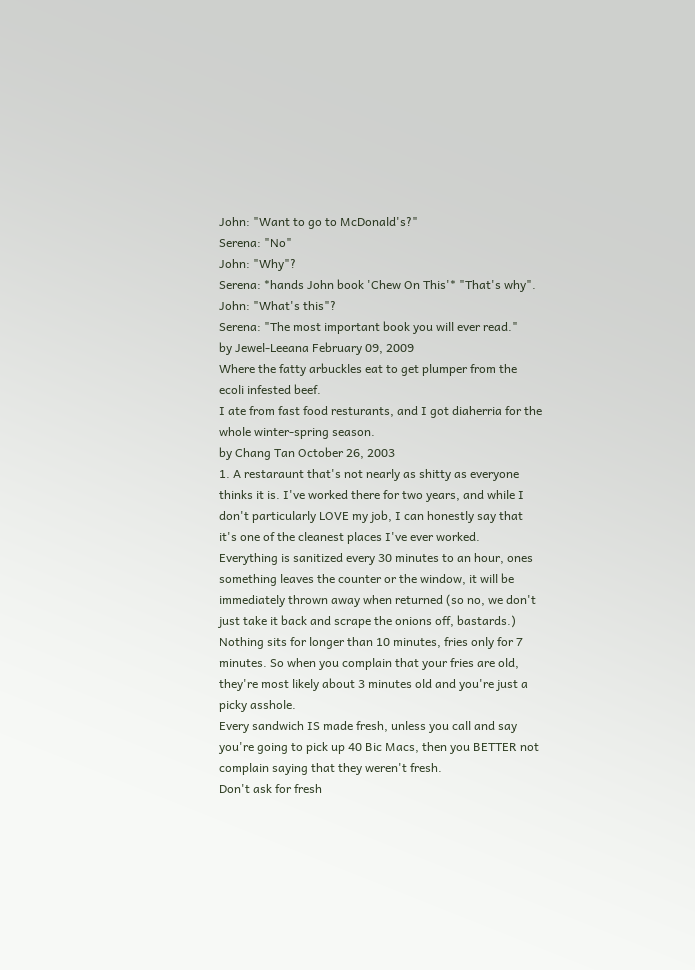John: "Want to go to McDonald's?"
Serena: "No"
John: "Why"?
Serena: *hands John book 'Chew On This'* "That's why".
John: "What's this"?
Serena: "The most important book you will ever read."
by Jewel-Leeana February 09, 2009
Where the fatty arbuckles eat to get plumper from the ecoli infested beef.
I ate from fast food resturants, and I got diaherria for the whole winter-spring season.
by Chang Tan October 26, 2003
1. A restaraunt that's not nearly as shitty as everyone thinks it is. I've worked there for two years, and while I don't particularly LOVE my job, I can honestly say that it's one of the cleanest places I've ever worked.
Everything is sanitized every 30 minutes to an hour, ones something leaves the counter or the window, it will be immediately thrown away when returned (so no, we don't just take it back and scrape the onions off, bastards.)
Nothing sits for longer than 10 minutes, fries only for 7 minutes. So when you complain that your fries are old, they're most likely about 3 minutes old and you're just a picky asshole.
Every sandwich IS made fresh, unless you call and say you're going to pick up 40 Bic Macs, then you BETTER not complain saying that they weren't fresh.
Don't ask for fresh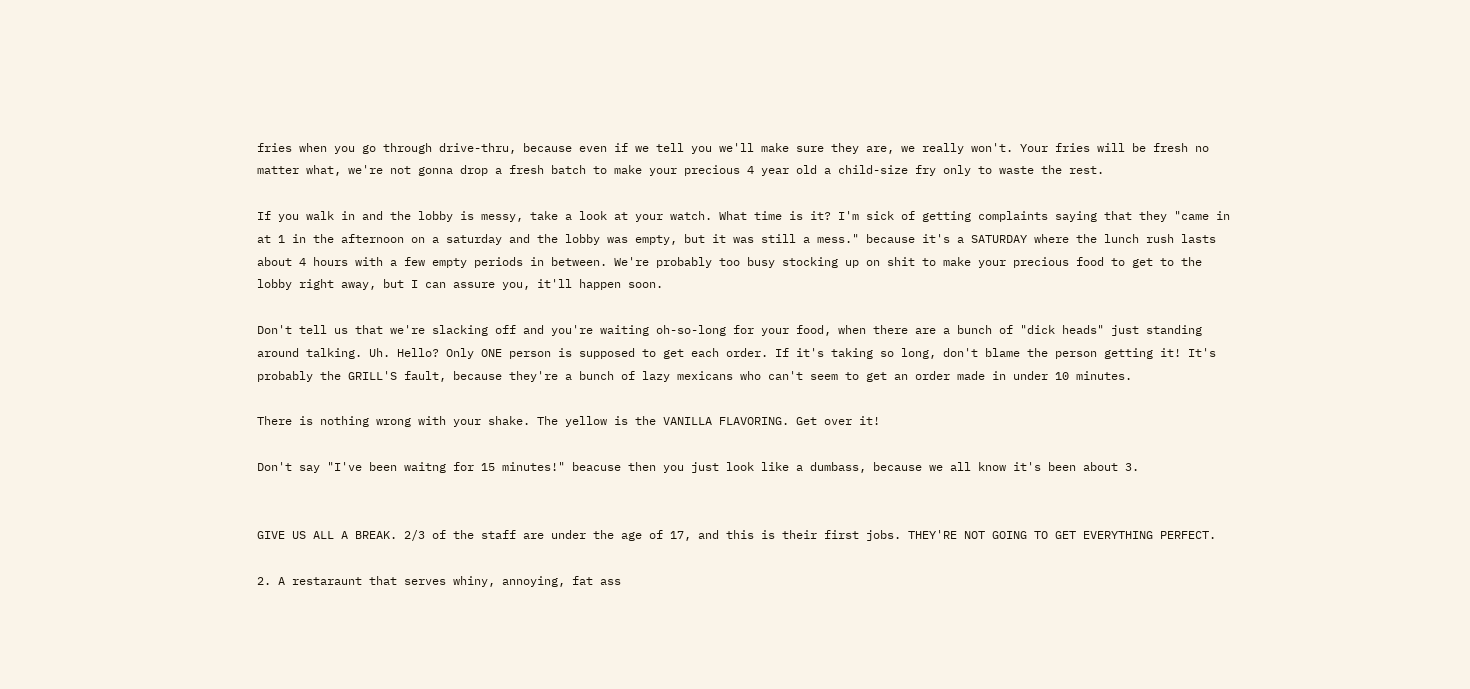fries when you go through drive-thru, because even if we tell you we'll make sure they are, we really won't. Your fries will be fresh no matter what, we're not gonna drop a fresh batch to make your precious 4 year old a child-size fry only to waste the rest.

If you walk in and the lobby is messy, take a look at your watch. What time is it? I'm sick of getting complaints saying that they "came in at 1 in the afternoon on a saturday and the lobby was empty, but it was still a mess." because it's a SATURDAY where the lunch rush lasts about 4 hours with a few empty periods in between. We're probably too busy stocking up on shit to make your precious food to get to the lobby right away, but I can assure you, it'll happen soon.

Don't tell us that we're slacking off and you're waiting oh-so-long for your food, when there are a bunch of "dick heads" just standing around talking. Uh. Hello? Only ONE person is supposed to get each order. If it's taking so long, don't blame the person getting it! It's probably the GRILL'S fault, because they're a bunch of lazy mexicans who can't seem to get an order made in under 10 minutes.

There is nothing wrong with your shake. The yellow is the VANILLA FLAVORING. Get over it!

Don't say "I've been waitng for 15 minutes!" beacuse then you just look like a dumbass, because we all know it's been about 3.


GIVE US ALL A BREAK. 2/3 of the staff are under the age of 17, and this is their first jobs. THEY'RE NOT GOING TO GET EVERYTHING PERFECT.

2. A restaraunt that serves whiny, annoying, fat ass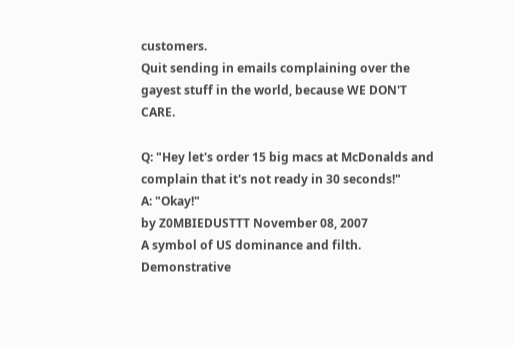customers.
Quit sending in emails complaining over the gayest stuff in the world, because WE DON'T CARE.

Q: "Hey let's order 15 big macs at McDonalds and complain that it's not ready in 30 seconds!"
A: "Okay!"
by Z0MBIEDUSTTT November 08, 2007
A symbol of US dominance and filth. Demonstrative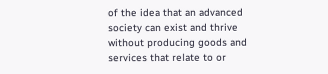of the idea that an advanced society can exist and thrive without producing goods and services that relate to or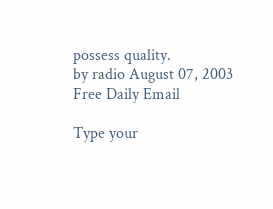possess quality.
by radio August 07, 2003
Free Daily Email

Type your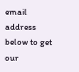email address below to get our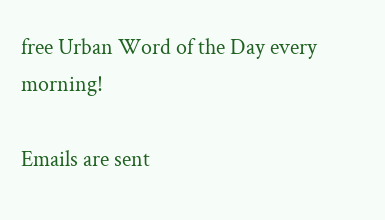free Urban Word of the Day every morning!

Emails are sent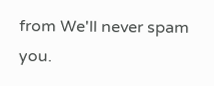from We'll never spam you.